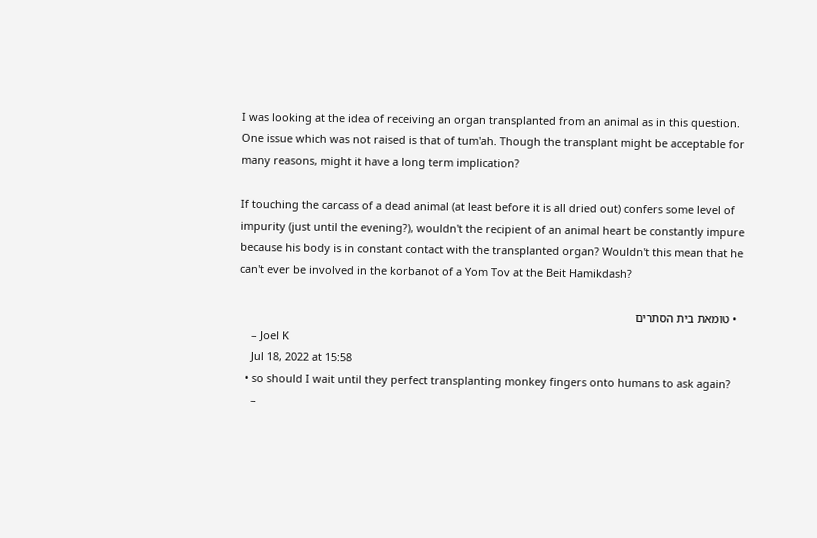I was looking at the idea of receiving an organ transplanted from an animal as in this question. One issue which was not raised is that of tum'ah. Though the transplant might be acceptable for many reasons, might it have a long term implication?

If touching the carcass of a dead animal (at least before it is all dried out) confers some level of impurity (just until the evening?), wouldn't the recipient of an animal heart be constantly impure because his body is in constant contact with the transplanted organ? Wouldn't this mean that he can't ever be involved in the korbanot of a Yom Tov at the Beit Hamikdash?

  • טומאת בית הסתרים
    – Joel K
    Jul 18, 2022 at 15:58
  • so should I wait until they perfect transplanting monkey fingers onto humans to ask again?
    –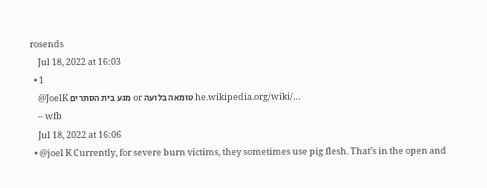rosends
    Jul 18, 2022 at 16:03
  • 1
    @JoelK מגע בית הסתרים or טומאה בלועה he.wikipedia.org/wiki/…
    – wfb
    Jul 18, 2022 at 16:06
  • @joel K Currently, for severe burn victims, they sometimes use pig flesh. That’s in the open and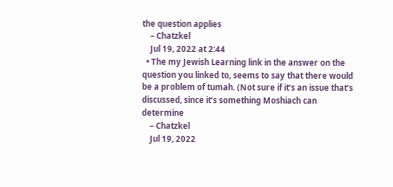the question applies
    – Chatzkel
    Jul 19, 2022 at 2:44
  • The my Jewish Learning link in the answer on the question you linked to, seems to say that there would be a problem of tumah. (Not sure if it’s an issue that’s discussed, since it’s something Moshiach can determine
    – Chatzkel
    Jul 19, 2022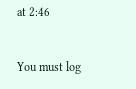at 2:46


You must log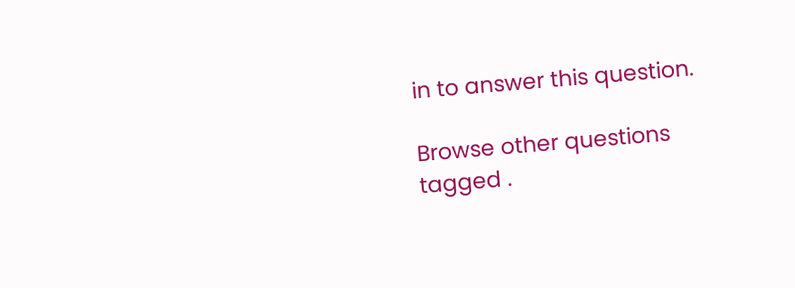in to answer this question.

Browse other questions tagged .